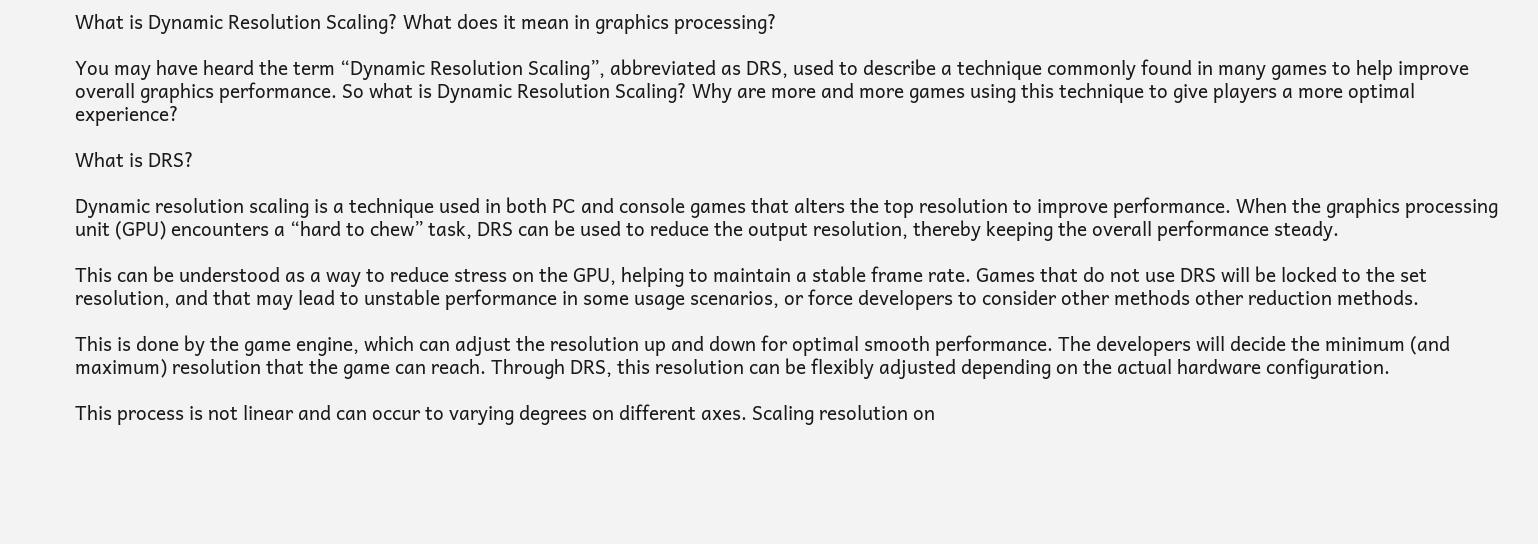What is Dynamic Resolution Scaling? What does it mean in graphics processing?

You may have heard the term “Dynamic Resolution Scaling”, abbreviated as DRS, used to describe a technique commonly found in many games to help improve overall graphics performance. So what is Dynamic Resolution Scaling? Why are more and more games using this technique to give players a more optimal experience?

What is DRS?

Dynamic resolution scaling is a technique used in both PC and console games that alters the top resolution to improve performance. When the graphics processing unit (GPU) encounters a “hard to chew” task, DRS can be used to reduce the output resolution, thereby keeping the overall performance steady.

This can be understood as a way to reduce stress on the GPU, helping to maintain a stable frame rate. Games that do not use DRS will be locked to the set resolution, and that may lead to unstable performance in some usage scenarios, or force developers to consider other methods other reduction methods.

This is done by the game engine, which can adjust the resolution up and down for optimal smooth performance. The developers will decide the minimum (and maximum) resolution that the game can reach. Through DRS, this resolution can be flexibly adjusted depending on the actual hardware configuration.

This process is not linear and can occur to varying degrees on different axes. Scaling resolution on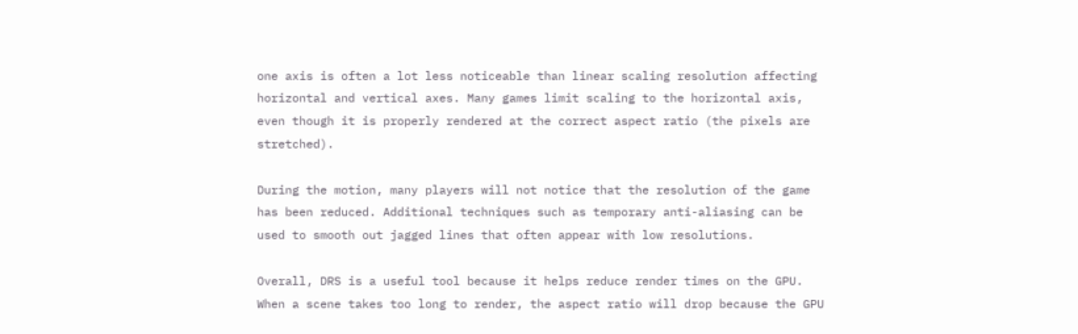one axis is often a lot less noticeable than linear scaling resolution affecting horizontal and vertical axes. Many games limit scaling to the horizontal axis, even though it is properly rendered at the correct aspect ratio (the pixels are stretched).

During the motion, many players will not notice that the resolution of the game has been reduced. Additional techniques such as temporary anti-aliasing can be used to smooth out jagged lines that often appear with low resolutions.

Overall, DRS is a useful tool because it helps reduce render times on the GPU. When a scene takes too long to render, the aspect ratio will drop because the GPU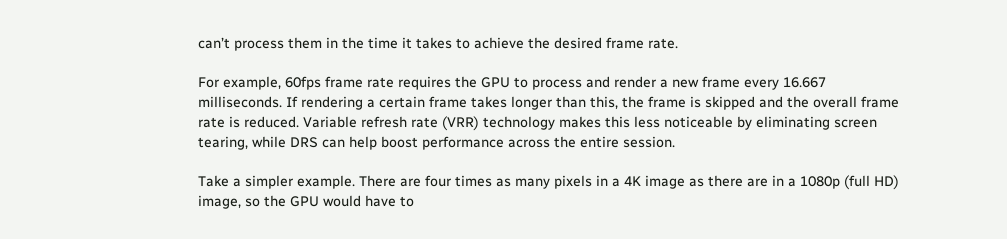can’t process them in the time it takes to achieve the desired frame rate.

For example, 60fps frame rate requires the GPU to process and render a new frame every 16.667 milliseconds. If rendering a certain frame takes longer than this, the frame is skipped and the overall frame rate is reduced. Variable refresh rate (VRR) technology makes this less noticeable by eliminating screen tearing, while DRS can help boost performance across the entire session.

Take a simpler example. There are four times as many pixels in a 4K image as there are in a 1080p (full HD) image, so the GPU would have to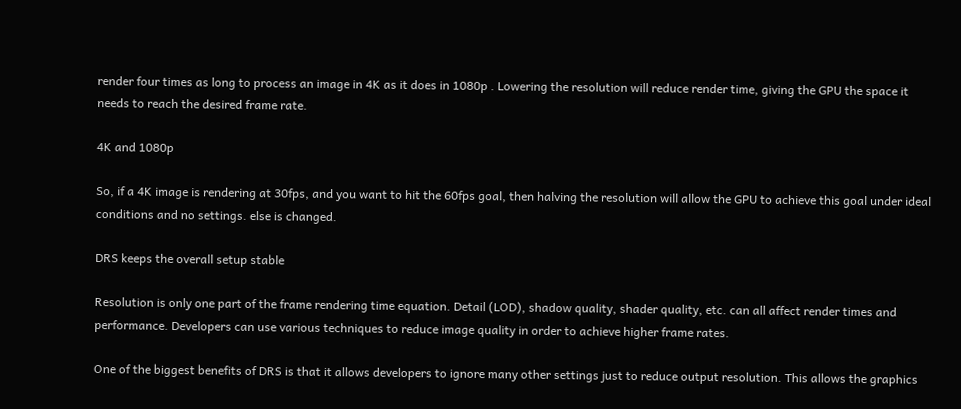render four times as long to process an image in 4K as it does in 1080p . Lowering the resolution will reduce render time, giving the GPU the space it needs to reach the desired frame rate.

4K and 1080p

So, if a 4K image is rendering at 30fps, and you want to hit the 60fps goal, then halving the resolution will allow the GPU to achieve this goal under ideal conditions and no settings. else is changed.

DRS keeps the overall setup stable

Resolution is only one part of the frame rendering time equation. Detail (LOD), shadow quality, shader quality, etc. can all affect render times and performance. Developers can use various techniques to reduce image quality in order to achieve higher frame rates.

One of the biggest benefits of DRS is that it allows developers to ignore many other settings just to reduce output resolution. This allows the graphics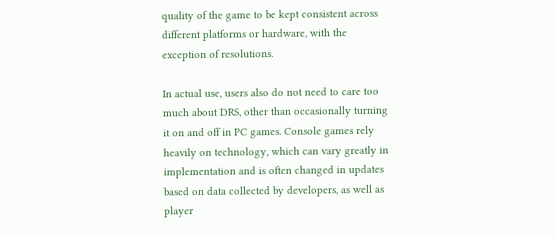quality of the game to be kept consistent across different platforms or hardware, with the exception of resolutions.

In actual use, users also do not need to care too much about DRS, other than occasionally turning it on and off in PC games. Console games rely heavily on technology, which can vary greatly in implementation and is often changed in updates based on data collected by developers, as well as player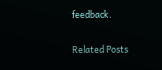feedback.


Related Posts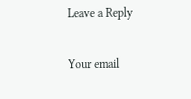Leave a Reply

Your email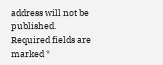address will not be published. Required fields are marked *